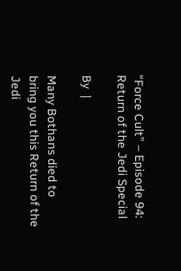“Force Cult” – Episode 94: Return of the Jedi Special

By  |

Many Bothans died to bring you this Return of the Jedi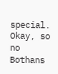special. Okay, so no Bothans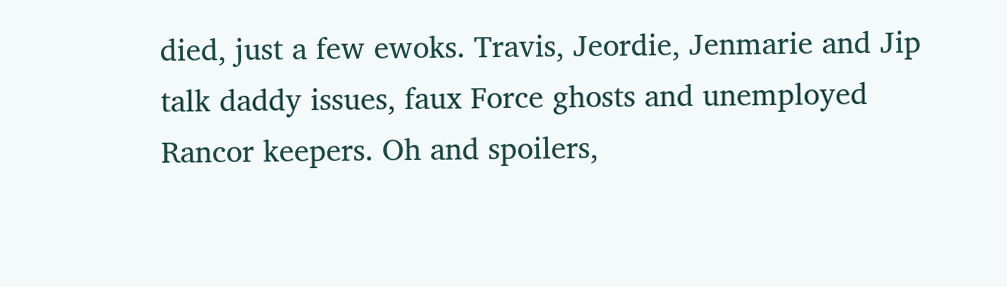died, just a few ewoks. Travis, Jeordie, Jenmarie and Jip talk daddy issues, faux Force ghosts and unemployed Rancor keepers. Oh and spoilers,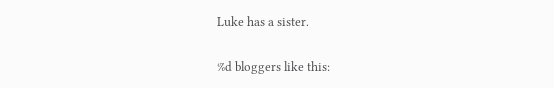Luke has a sister.


%d bloggers like this: